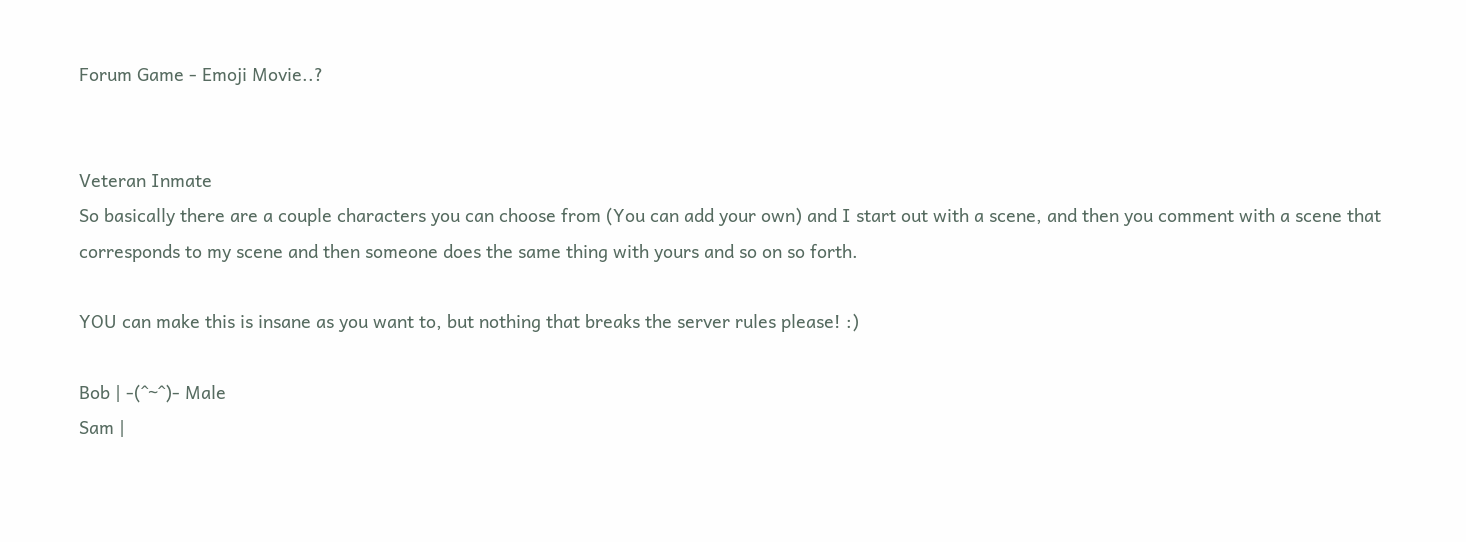Forum Game - Emoji Movie..?


Veteran Inmate
So basically there are a couple characters you can choose from (You can add your own) and I start out with a scene, and then you comment with a scene that corresponds to my scene and then someone does the same thing with yours and so on so forth.

YOU can make this is insane as you want to, but nothing that breaks the server rules please! :)

Bob | -(^~^)- Male
Sam |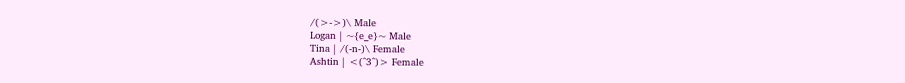/(>->)\ Male
Logan | ~{e_e}~ Male
Tina | /(-n-)\ Female
Ashtin | <(^3^)> Female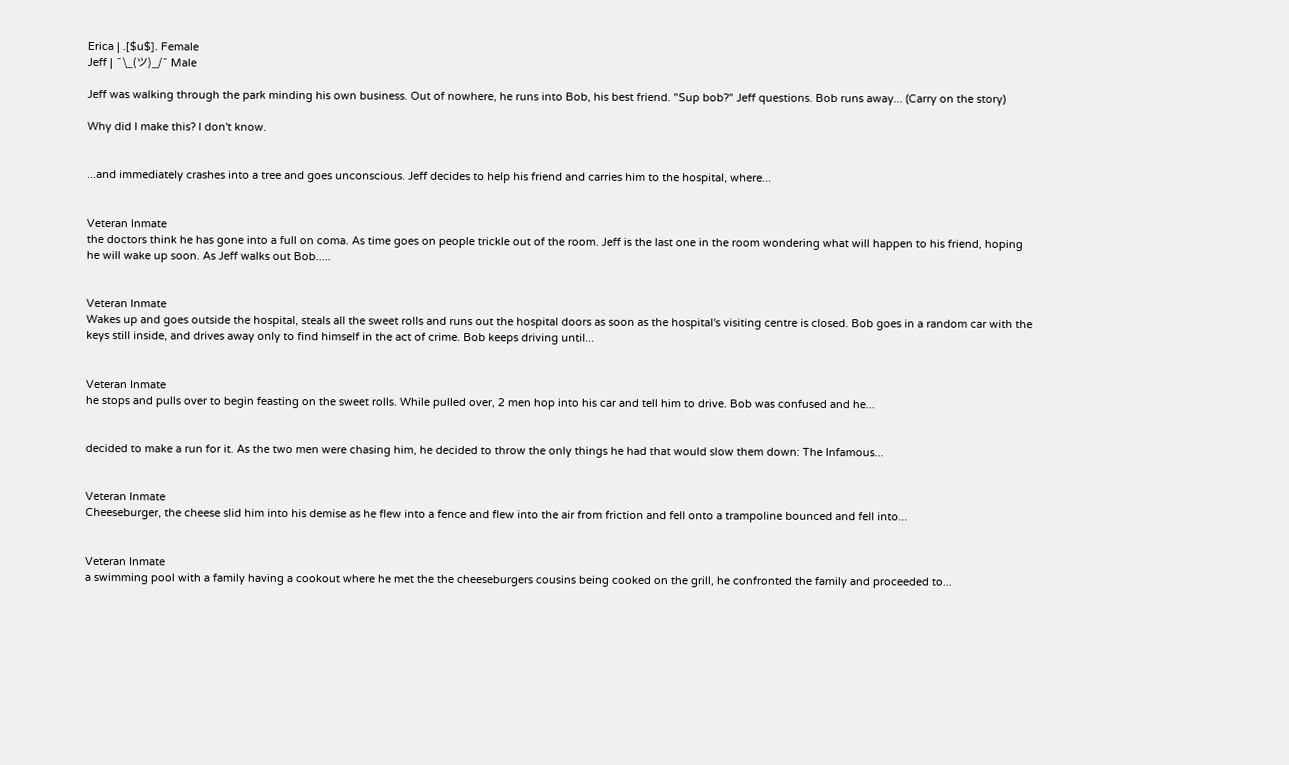Erica | .[$u$]. Female
Jeff | ¯\_(ツ)_/¯ Male

Jeff was walking through the park minding his own business. Out of nowhere, he runs into Bob, his best friend. "Sup bob?" Jeff questions. Bob runs away... (Carry on the story)

Why did I make this? I don't know.


...and immediately crashes into a tree and goes unconscious. Jeff decides to help his friend and carries him to the hospital, where...


Veteran Inmate
the doctors think he has gone into a full on coma. As time goes on people trickle out of the room. Jeff is the last one in the room wondering what will happen to his friend, hoping he will wake up soon. As Jeff walks out Bob.....


Veteran Inmate
Wakes up and goes outside the hospital, steals all the sweet rolls and runs out the hospital doors as soon as the hospital's visiting centre is closed. Bob goes in a random car with the keys still inside, and drives away only to find himself in the act of crime. Bob keeps driving until...


Veteran Inmate
he stops and pulls over to begin feasting on the sweet rolls. While pulled over, 2 men hop into his car and tell him to drive. Bob was confused and he...


decided to make a run for it. As the two men were chasing him, he decided to throw the only things he had that would slow them down: The Infamous...


Veteran Inmate
Cheeseburger, the cheese slid him into his demise as he flew into a fence and flew into the air from friction and fell onto a trampoline bounced and fell into...


Veteran Inmate
a swimming pool with a family having a cookout where he met the the cheeseburgers cousins being cooked on the grill, he confronted the family and proceeded to...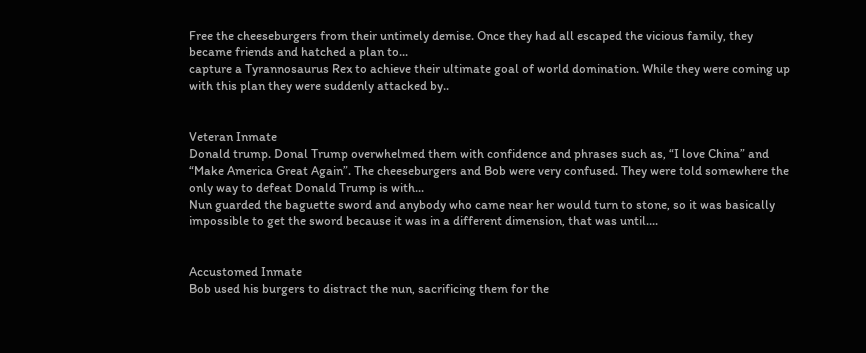Free the cheeseburgers from their untimely demise. Once they had all escaped the vicious family, they became friends and hatched a plan to...
capture a Tyrannosaurus Rex to achieve their ultimate goal of world domination. While they were coming up with this plan they were suddenly attacked by..


Veteran Inmate
Donald trump. Donal Trump overwhelmed them with confidence and phrases such as, “I love China” and “Make America Great Again”. The cheeseburgers and Bob were very confused. They were told somewhere the only way to defeat Donald Trump is with...
Nun guarded the baguette sword and anybody who came near her would turn to stone, so it was basically impossible to get the sword because it was in a different dimension, that was until....


Accustomed Inmate
Bob used his burgers to distract the nun, sacrificing them for the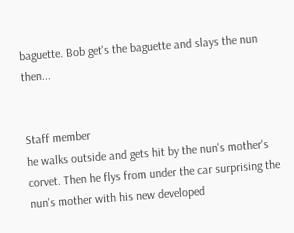baguette. Bob get's the baguette and slays the nun then...


Staff member
he walks outside and gets hit by the nun's mother's corvet. Then he flys from under the car surprising the nun's mother with his new developed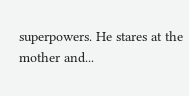superpowers. He stares at the mother and...